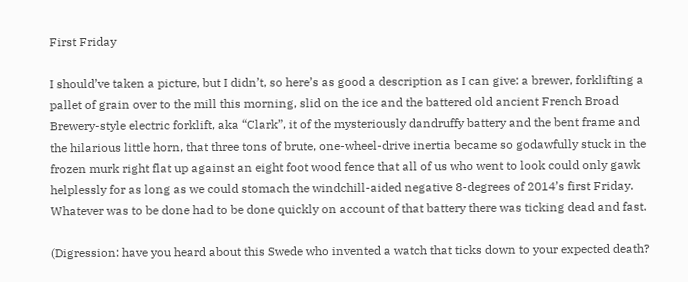First Friday

I should’ve taken a picture, but I didn’t, so here’s as good a description as I can give: a brewer, forklifting a pallet of grain over to the mill this morning, slid on the ice and the battered old ancient French Broad Brewery-style electric forklift, aka “Clark”, it of the mysteriously dandruffy battery and the bent frame and the hilarious little horn, that three tons of brute, one-wheel-drive inertia became so godawfully stuck in the frozen murk right flat up against an eight foot wood fence that all of us who went to look could only gawk helplessly for as long as we could stomach the windchill-aided negative 8-degrees of 2014’s first Friday. Whatever was to be done had to be done quickly on account of that battery there was ticking dead and fast.

(Digression: have you heard about this Swede who invented a watch that ticks down to your expected death?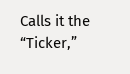Calls it the “Ticker,”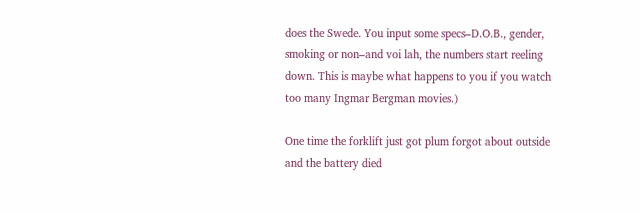does the Swede. You input some specs–D.O.B., gender, smoking or non–and voi lah, the numbers start reeling down. This is maybe what happens to you if you watch too many Ingmar Bergman movies.)

One time the forklift just got plum forgot about outside and the battery died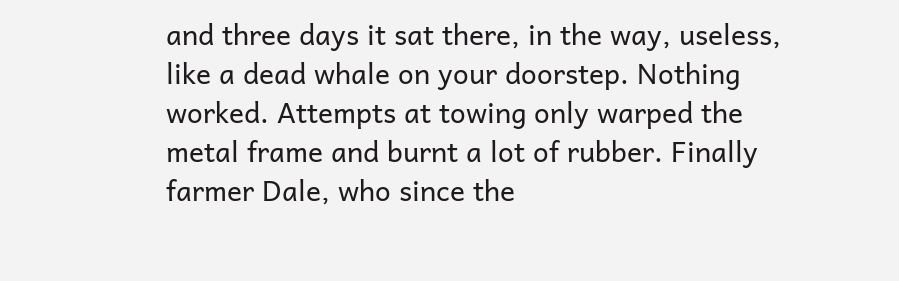and three days it sat there, in the way, useless, like a dead whale on your doorstep. Nothing worked. Attempts at towing only warped the metal frame and burnt a lot of rubber. Finally farmer Dale, who since the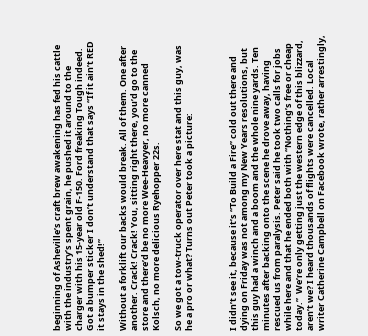beginning of Asheville’s craft brew awakening has fed his cattle with the industry’s spent grain, he pushed it around to the charger with his 15-year old F-150. Ford freaking Tough indeed. Got a bumper sticker I don’t understand that says “If it ain’t RED it stays in the shed!”

Without a forklift our backs would break. All of them. One after another. Crack! Crack! You, sitting right there, you’d go to the store and there’d be no more Wee-Heavyer, no more canned Kolsch, no more delicious Ryehopper 22s.

So we got a tow-truck operator over here stat and this guy, was he a pro or what? Turns out Peter took a picture:



I didn’t see it, because it’s “To Build a Fire” cold out there and dying on Friday was not among my New Years resolutions, but this guy had a winch and a boom and the whole nine yards. Ten minutes after backing onto the scene he drove away, having rescued us from paralysis. Peter said he took two calls for jobs while here and that he ended both with “Nothing’s free or cheap today.”  We’re only getting just the western edge of this blizzard, aren’t we? I heard thousands of flights were cancelled. Local writer Catherine Campbell on Facebook wrote, rather arrestingly,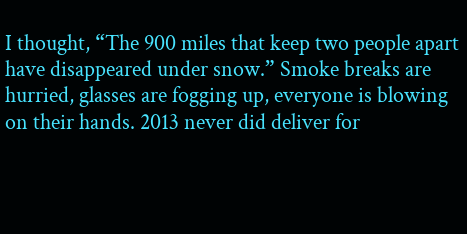I thought, “The 900 miles that keep two people apart have disappeared under snow.” Smoke breaks are hurried, glasses are fogging up, everyone is blowing on their hands. 2013 never did deliver for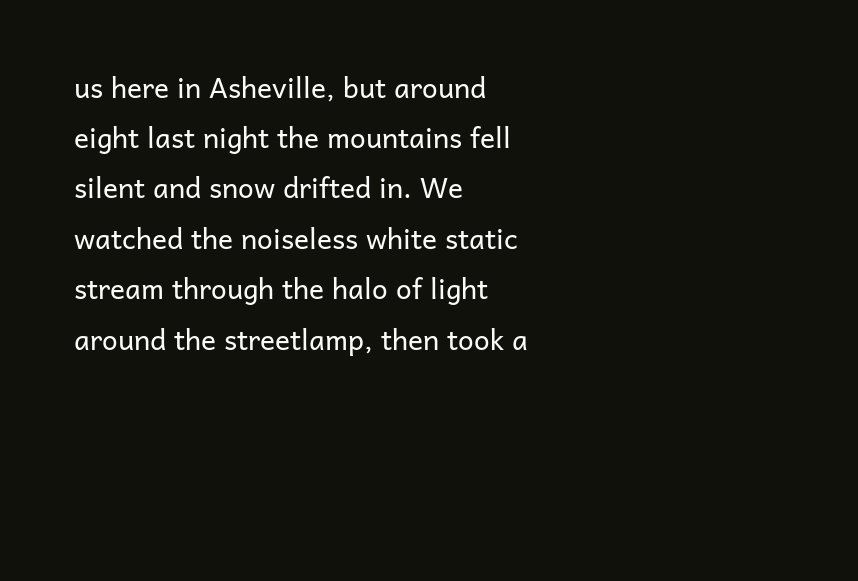us here in Asheville, but around eight last night the mountains fell silent and snow drifted in. We watched the noiseless white static stream through the halo of light around the streetlamp, then took a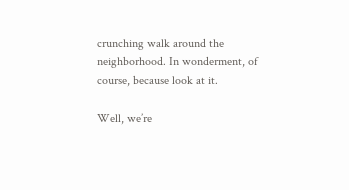crunching walk around the neighborhood. In wonderment, of course, because look at it.

Well, we’re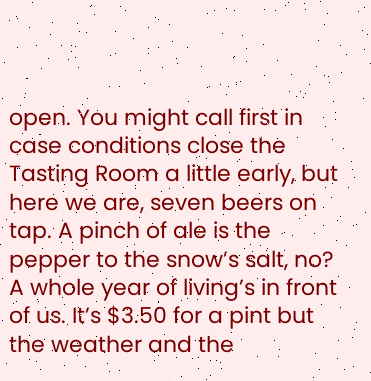open. You might call first in case conditions close the Tasting Room a little early, but here we are, seven beers on tap. A pinch of ale is the pepper to the snow’s salt, no?  A whole year of living’s in front of us. It’s $3.50 for a pint but the weather and the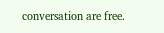conversation are free.